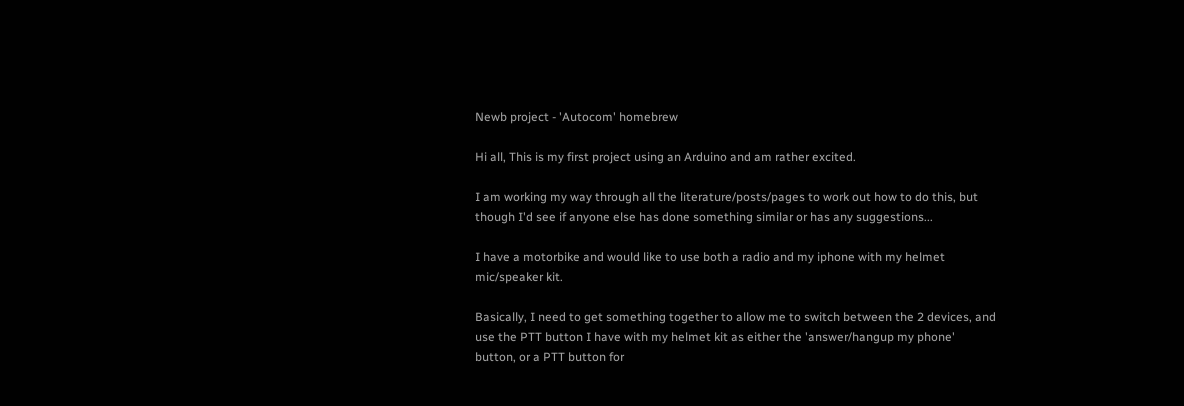Newb project - 'Autocom' homebrew

Hi all, This is my first project using an Arduino and am rather excited.

I am working my way through all the literature/posts/pages to work out how to do this, but though I'd see if anyone else has done something similar or has any suggestions...

I have a motorbike and would like to use both a radio and my iphone with my helmet mic/speaker kit.

Basically, I need to get something together to allow me to switch between the 2 devices, and use the PTT button I have with my helmet kit as either the 'answer/hangup my phone' button, or a PTT button for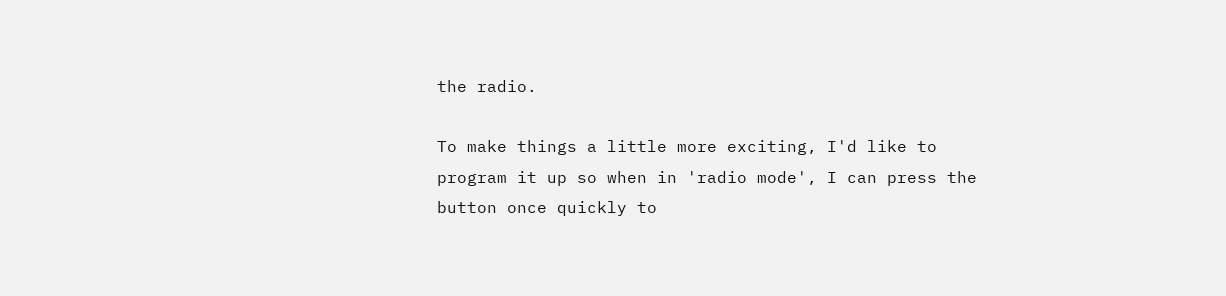the radio.

To make things a little more exciting, I'd like to program it up so when in 'radio mode', I can press the button once quickly to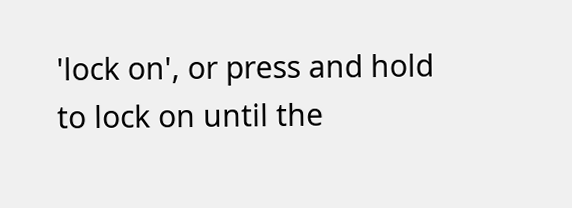'lock on', or press and hold to lock on until the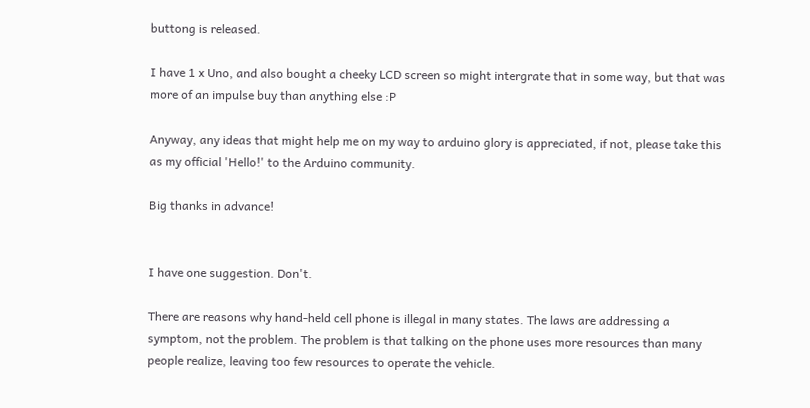buttong is released.

I have 1 x Uno, and also bought a cheeky LCD screen so might intergrate that in some way, but that was more of an impulse buy than anything else :P

Anyway, any ideas that might help me on my way to arduino glory is appreciated, if not, please take this as my official 'Hello!' to the Arduino community.

Big thanks in advance!


I have one suggestion. Don't.

There are reasons why hand-held cell phone is illegal in many states. The laws are addressing a symptom, not the problem. The problem is that talking on the phone uses more resources than many people realize, leaving too few resources to operate the vehicle.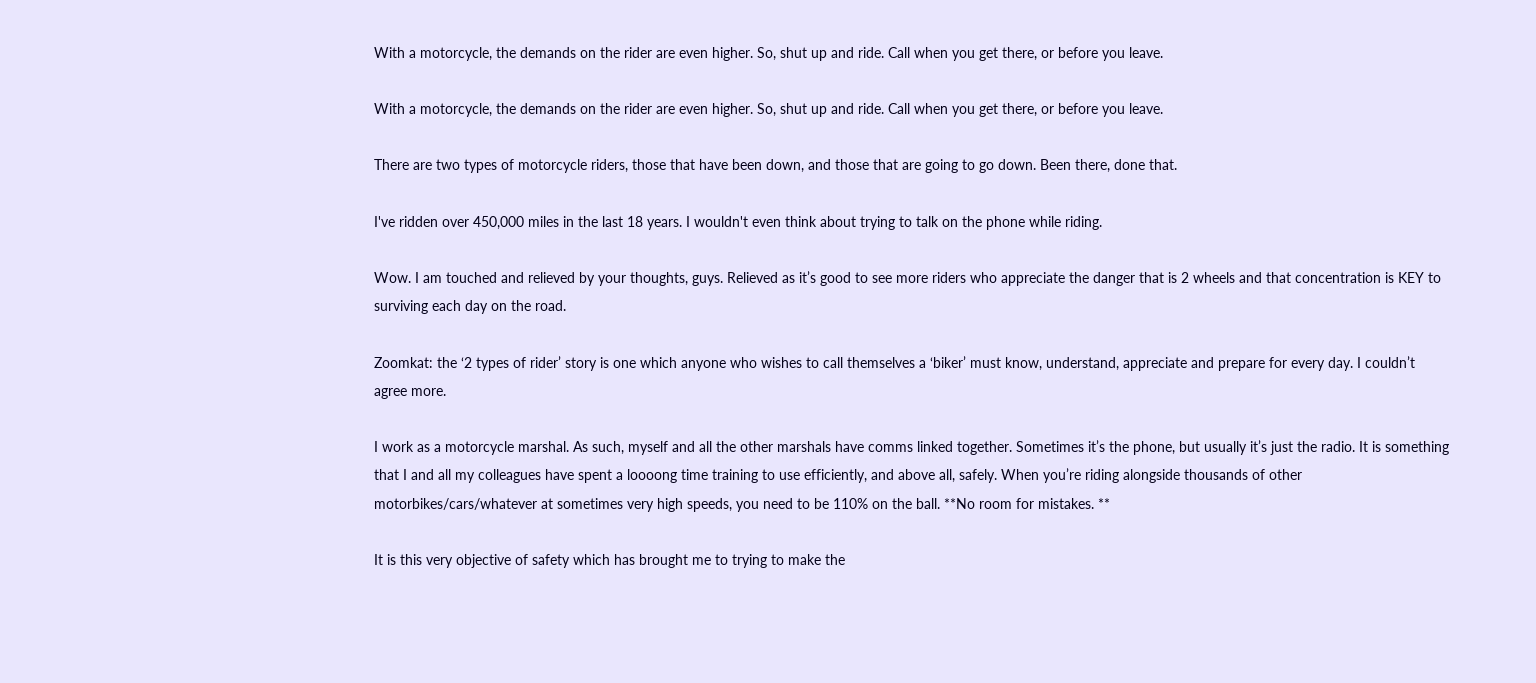With a motorcycle, the demands on the rider are even higher. So, shut up and ride. Call when you get there, or before you leave.

With a motorcycle, the demands on the rider are even higher. So, shut up and ride. Call when you get there, or before you leave.

There are two types of motorcycle riders, those that have been down, and those that are going to go down. Been there, done that.

I've ridden over 450,000 miles in the last 18 years. I wouldn't even think about trying to talk on the phone while riding.

Wow. I am touched and relieved by your thoughts, guys. Relieved as it’s good to see more riders who appreciate the danger that is 2 wheels and that concentration is KEY to surviving each day on the road.

Zoomkat: the ‘2 types of rider’ story is one which anyone who wishes to call themselves a ‘biker’ must know, understand, appreciate and prepare for every day. I couldn’t agree more.

I work as a motorcycle marshal. As such, myself and all the other marshals have comms linked together. Sometimes it’s the phone, but usually it’s just the radio. It is something that I and all my colleagues have spent a loooong time training to use efficiently, and above all, safely. When you’re riding alongside thousands of other motorbikes/cars/whatever at sometimes very high speeds, you need to be 110% on the ball. **No room for mistakes. **

It is this very objective of safety which has brought me to trying to make the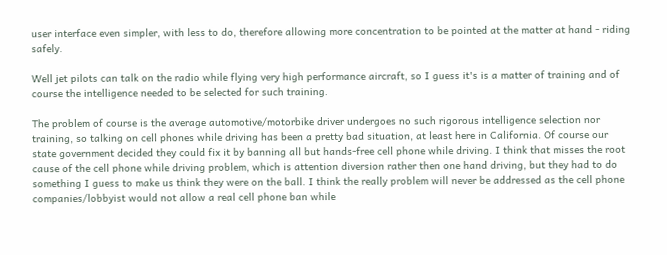user interface even simpler, with less to do, therefore allowing more concentration to be pointed at the matter at hand - riding safely.

Well jet pilots can talk on the radio while flying very high performance aircraft, so I guess it's is a matter of training and of course the intelligence needed to be selected for such training.

The problem of course is the average automotive/motorbike driver undergoes no such rigorous intelligence selection nor training, so talking on cell phones while driving has been a pretty bad situation, at least here in California. Of course our state government decided they could fix it by banning all but hands-free cell phone while driving. I think that misses the root cause of the cell phone while driving problem, which is attention diversion rather then one hand driving, but they had to do something I guess to make us think they were on the ball. I think the really problem will never be addressed as the cell phone companies/lobbyist would not allow a real cell phone ban while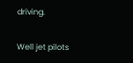driving.

Well jet pilots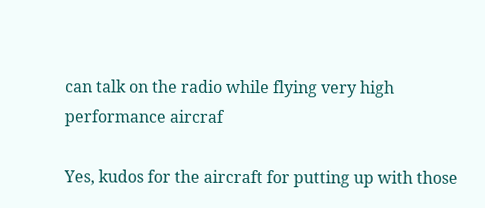can talk on the radio while flying very high performance aircraf

Yes, kudos for the aircraft for putting up with those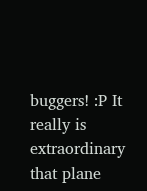buggers! :P It really is extraordinary that plane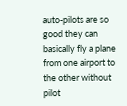auto-pilots are so good they can basically fly a plane from one airport to the other without pilot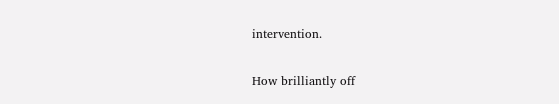intervention.

How brilliantly off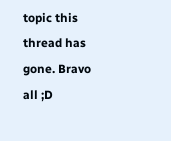topic this thread has gone. Bravo all ;D